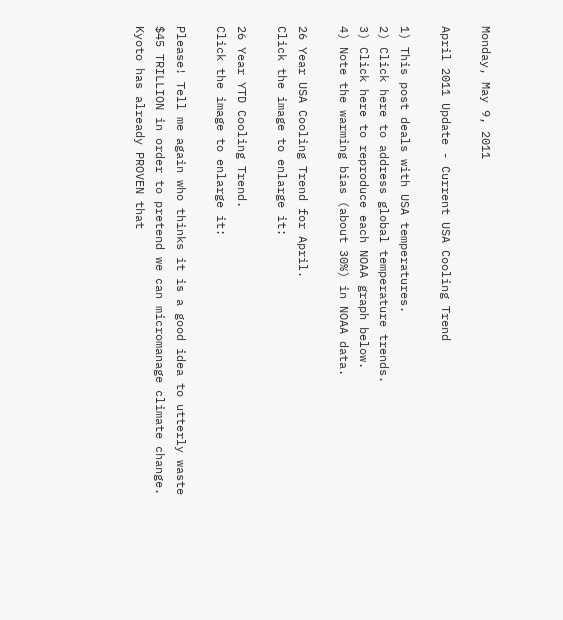Monday, May 9, 2011

April 2011 Update - Current USA Cooling Trend

1) This post deals with USA temperatures.
2) Click here to address global temperature trends.
3) Click here to reproduce each NOAA graph below.
4) Note the warming bias (about 30%) in NOAA data.

26 Year USA Cooling Trend for April.
Click the image to enlarge it:

26 Year YTD Cooling Trend.
Click the image to enlarge it:

Please! Tell me again who thinks it is a good idea to utterly waste $45 TRILLION in order to pretend we can micromanage climate change. Kyoto has already PROVEN that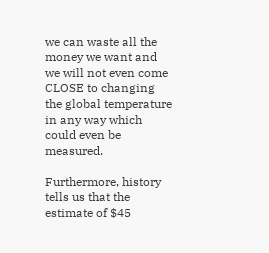we can waste all the money we want and we will not even come CLOSE to changing the global temperature in any way which could even be measured.

Furthermore, history tells us that the estimate of $45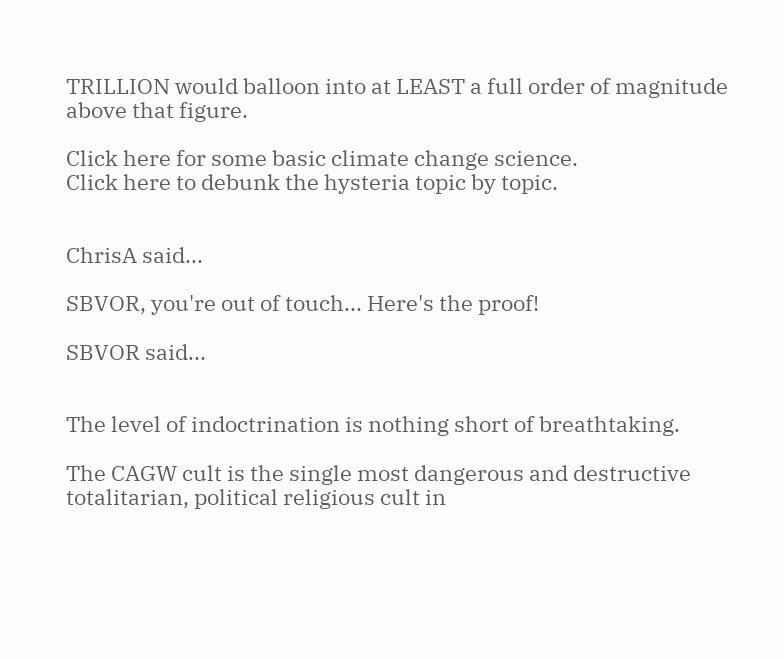TRILLION would balloon into at LEAST a full order of magnitude above that figure.

Click here for some basic climate change science.
Click here to debunk the hysteria topic by topic.


ChrisA said...

SBVOR, you're out of touch... Here's the proof!

SBVOR said...


The level of indoctrination is nothing short of breathtaking.

The CAGW cult is the single most dangerous and destructive totalitarian, political religious cult in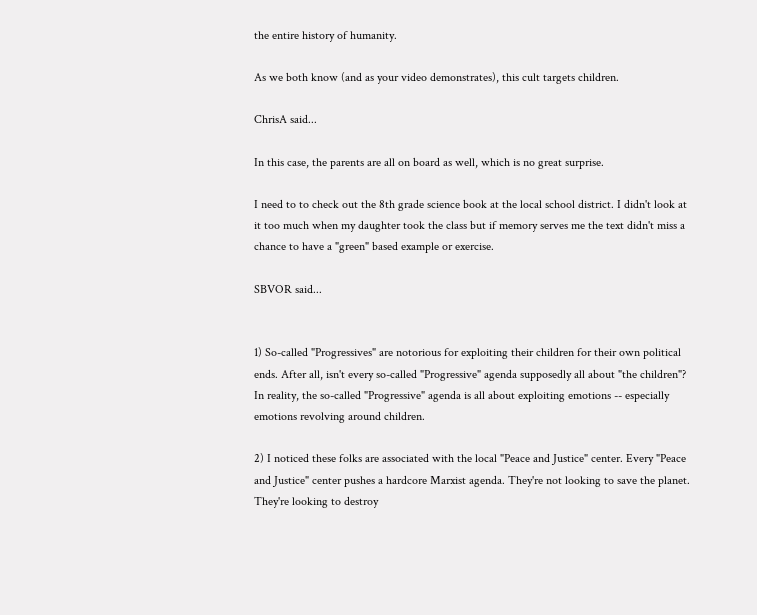the entire history of humanity.

As we both know (and as your video demonstrates), this cult targets children.

ChrisA said...

In this case, the parents are all on board as well, which is no great surprise.

I need to to check out the 8th grade science book at the local school district. I didn't look at it too much when my daughter took the class but if memory serves me the text didn't miss a chance to have a "green" based example or exercise.

SBVOR said...


1) So-called "Progressives" are notorious for exploiting their children for their own political ends. After all, isn't every so-called "Progressive" agenda supposedly all about "the children"? In reality, the so-called "Progressive" agenda is all about exploiting emotions -- especially emotions revolving around children.

2) I noticed these folks are associated with the local "Peace and Justice" center. Every "Peace and Justice" center pushes a hardcore Marxist agenda. They're not looking to save the planet. They're looking to destroy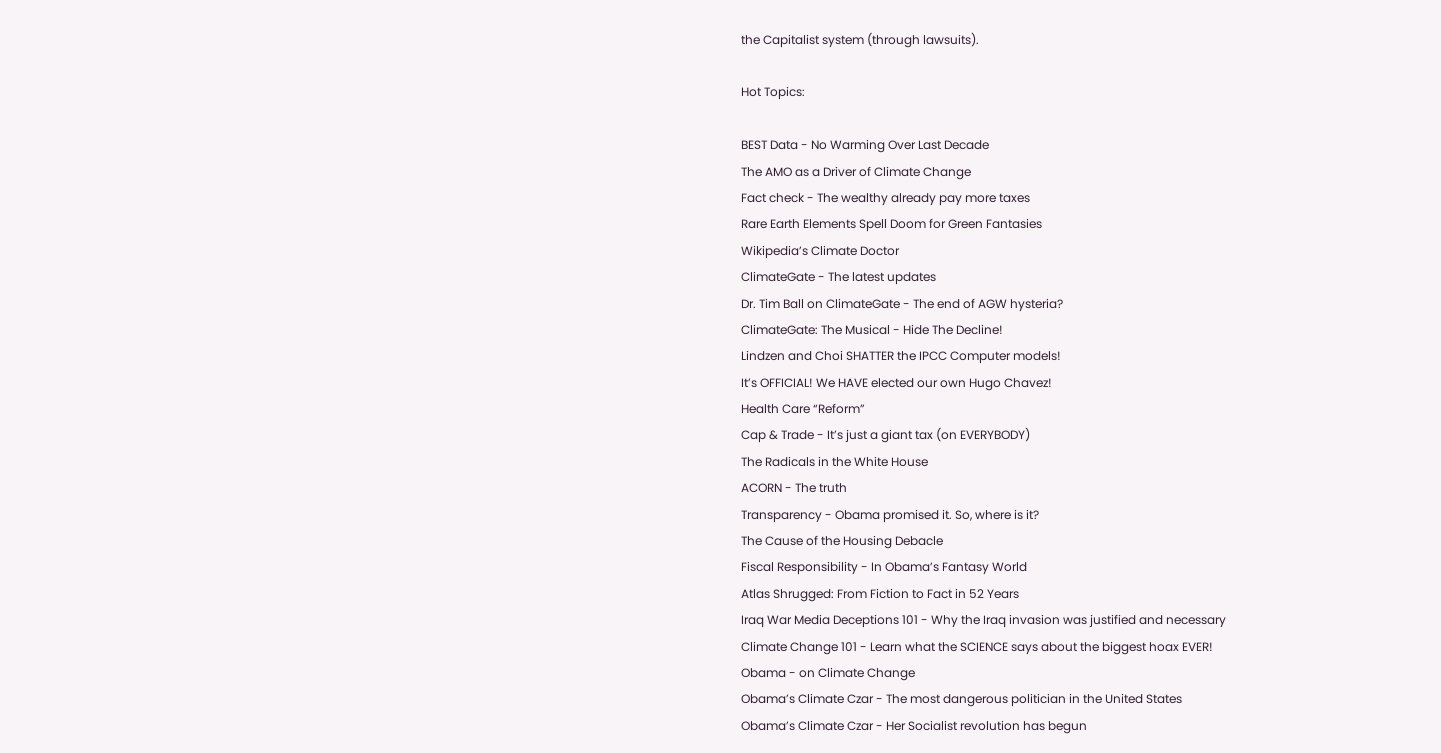the Capitalist system (through lawsuits).

Hot Topics:

BEST Data - No Warming Over Last Decade
The AMO as a Driver of Climate Change
Fact check - The wealthy already pay more taxes
Rare Earth Elements Spell Doom for Green Fantasies
Wikipedia’s Climate Doctor
ClimateGate - The latest updates
Dr. Tim Ball on ClimateGate - The end of AGW hysteria?
ClimateGate: The Musical - Hide The Decline!
Lindzen and Choi SHATTER the IPCC Computer models!
It’s OFFICIAL! We HAVE elected our own Hugo Chavez!
Health Care “Reform”
Cap & Trade - It’s just a giant tax (on EVERYBODY)
The Radicals in the White House
ACORN - The truth
Transparency - Obama promised it. So, where is it?
The Cause of the Housing Debacle
Fiscal Responsibility - In Obama’s Fantasy World
Atlas Shrugged: From Fiction to Fact in 52 Years
Iraq War Media Deceptions 101 - Why the Iraq invasion was justified and necessary
Climate Change 101 - Learn what the SCIENCE says about the biggest hoax EVER!
Obama - on Climate Change
Obama’s Climate Czar - The most dangerous politician in the United States
Obama’s Climate Czar - Her Socialist revolution has begun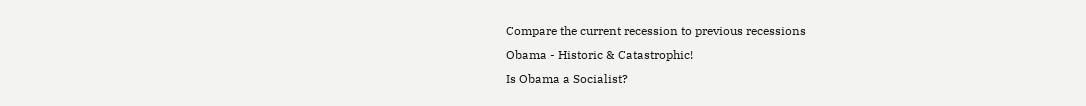Compare the current recession to previous recessions
Obama - Historic & Catastrophic!
Is Obama a Socialist?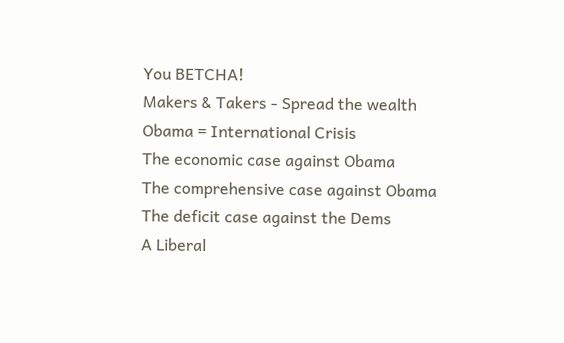You BETCHA!
Makers & Takers - Spread the wealth
Obama = International Crisis
The economic case against Obama
The comprehensive case against Obama
The deficit case against the Dems
A Liberal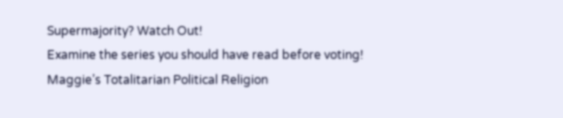Supermajority? Watch Out!
Examine the series you should have read before voting!
Maggie’s Totalitarian Political Religion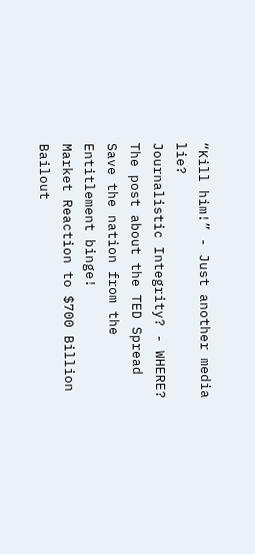“Kill him!” - Just another media lie?
Journalistic Integrity? - WHERE?
The post about the TED Spread
Save the nation from the Entitlement binge!
Market Reaction to $700 Billion Bailout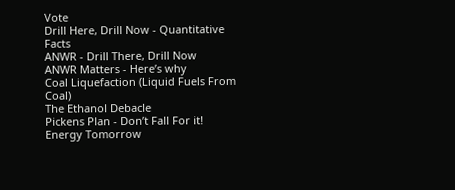Vote
Drill Here, Drill Now - Quantitative Facts
ANWR - Drill There, Drill Now
ANWR Matters - Here’s why
Coal Liquefaction (Liquid Fuels From Coal)
The Ethanol Debacle
Pickens Plan - Don’t Fall For it!
Energy Tomorrow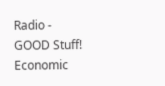Radio - GOOD Stuff!
Economic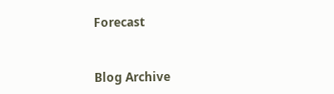Forecast


Blog Archive